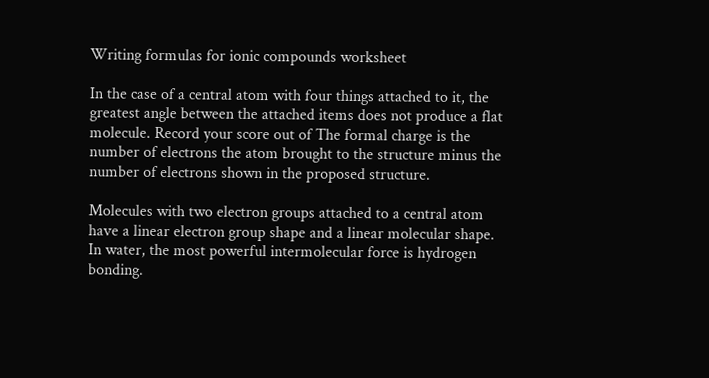Writing formulas for ionic compounds worksheet

In the case of a central atom with four things attached to it, the greatest angle between the attached items does not produce a flat molecule. Record your score out of The formal charge is the number of electrons the atom brought to the structure minus the number of electrons shown in the proposed structure.

Molecules with two electron groups attached to a central atom have a linear electron group shape and a linear molecular shape. In water, the most powerful intermolecular force is hydrogen bonding.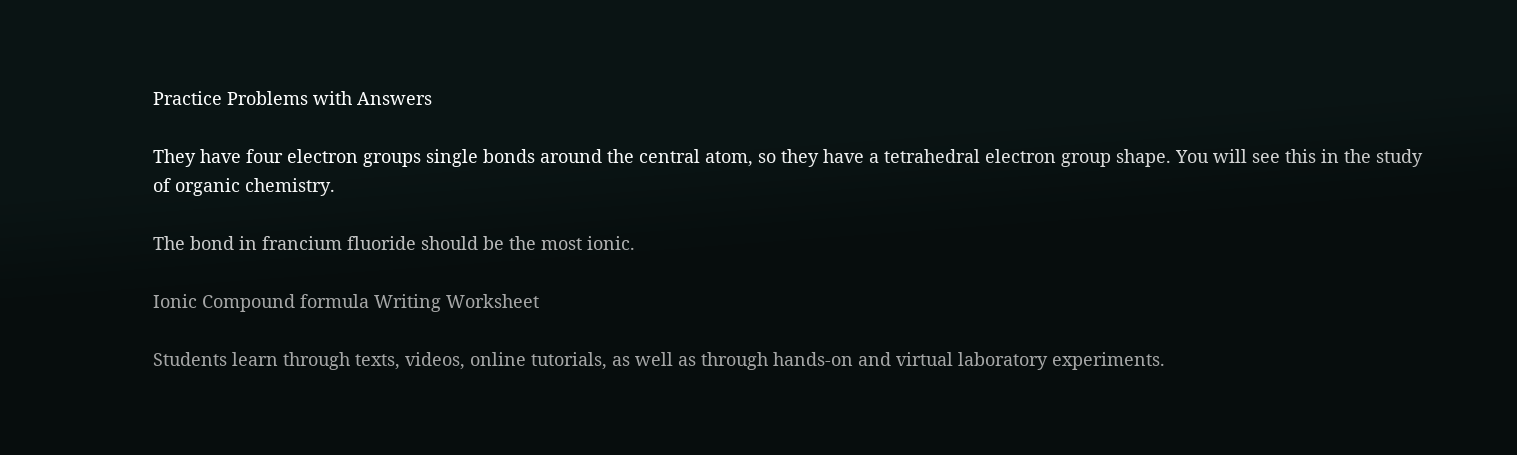Practice Problems with Answers

They have four electron groups single bonds around the central atom, so they have a tetrahedral electron group shape. You will see this in the study of organic chemistry.

The bond in francium fluoride should be the most ionic.

Ionic Compound formula Writing Worksheet

Students learn through texts, videos, online tutorials, as well as through hands-on and virtual laboratory experiments.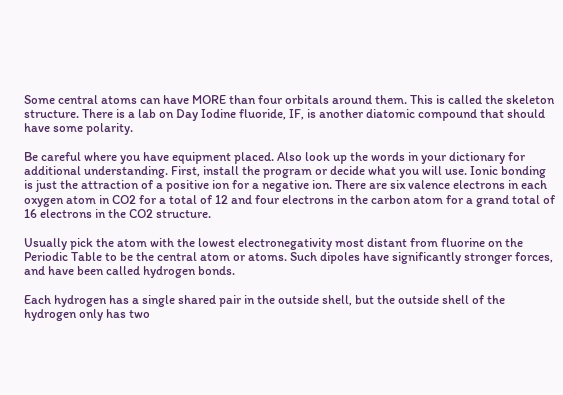Some central atoms can have MORE than four orbitals around them. This is called the skeleton structure. There is a lab on Day Iodine fluoride, IF, is another diatomic compound that should have some polarity.

Be careful where you have equipment placed. Also look up the words in your dictionary for additional understanding. First, install the program or decide what you will use. Ionic bonding is just the attraction of a positive ion for a negative ion. There are six valence electrons in each oxygen atom in CO2 for a total of 12 and four electrons in the carbon atom for a grand total of 16 electrons in the CO2 structure.

Usually pick the atom with the lowest electronegativity most distant from fluorine on the Periodic Table to be the central atom or atoms. Such dipoles have significantly stronger forces, and have been called hydrogen bonds.

Each hydrogen has a single shared pair in the outside shell, but the outside shell of the hydrogen only has two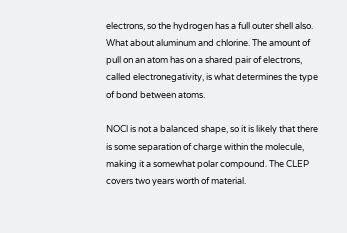electrons, so the hydrogen has a full outer shell also. What about aluminum and chlorine. The amount of pull on an atom has on a shared pair of electrons, called electronegativity, is what determines the type of bond between atoms.

NOCl is not a balanced shape, so it is likely that there is some separation of charge within the molecule, making it a somewhat polar compound. The CLEP covers two years worth of material.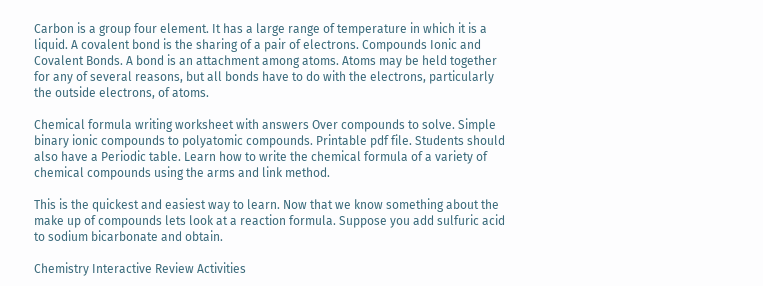Carbon is a group four element. It has a large range of temperature in which it is a liquid. A covalent bond is the sharing of a pair of electrons. Compounds Ionic and Covalent Bonds. A bond is an attachment among atoms. Atoms may be held together for any of several reasons, but all bonds have to do with the electrons, particularly the outside electrons, of atoms.

Chemical formula writing worksheet with answers Over compounds to solve. Simple binary ionic compounds to polyatomic compounds. Printable pdf file. Students should also have a Periodic table. Learn how to write the chemical formula of a variety of chemical compounds using the arms and link method.

This is the quickest and easiest way to learn. Now that we know something about the make up of compounds lets look at a reaction formula. Suppose you add sulfuric acid to sodium bicarbonate and obtain.

Chemistry Interactive Review Activities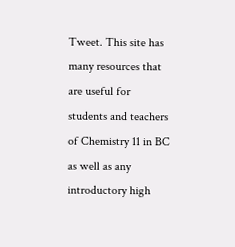Tweet. This site has many resources that are useful for students and teachers of Chemistry 11 in BC as well as any introductory high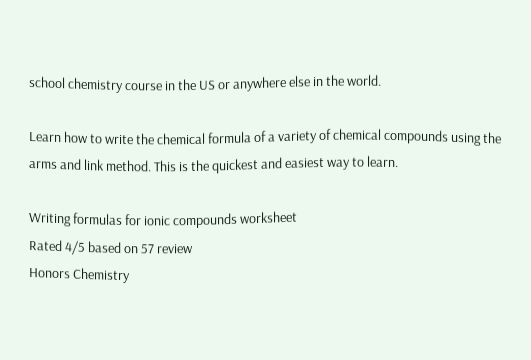school chemistry course in the US or anywhere else in the world.

Learn how to write the chemical formula of a variety of chemical compounds using the arms and link method. This is the quickest and easiest way to learn.

Writing formulas for ionic compounds worksheet
Rated 4/5 based on 57 review
Honors Chemistry